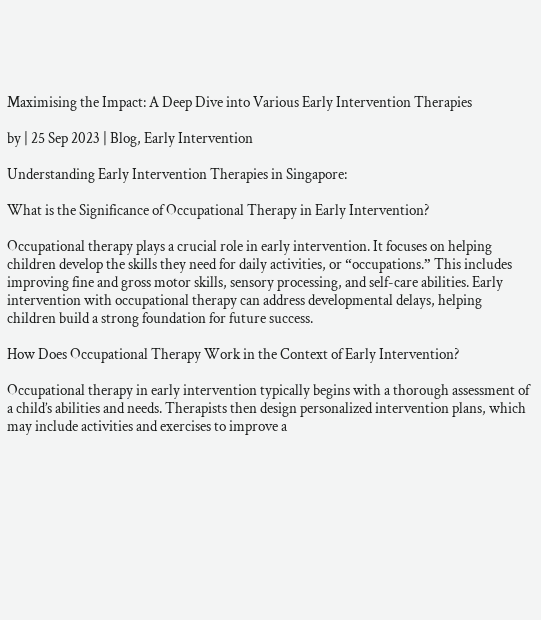Maximising the Impact: A Deep Dive into Various Early Intervention Therapies

by | 25 Sep 2023 | Blog, Early Intervention

Understanding Early Intervention Therapies in Singapore:

What is the Significance of Occupational Therapy in Early Intervention?

Occupational therapy plays a crucial role in early intervention. It focuses on helping children develop the skills they need for daily activities, or “occupations.” This includes improving fine and gross motor skills, sensory processing, and self-care abilities. Early intervention with occupational therapy can address developmental delays, helping children build a strong foundation for future success.

How Does Occupational Therapy Work in the Context of Early Intervention?

Occupational therapy in early intervention typically begins with a thorough assessment of a child’s abilities and needs. Therapists then design personalized intervention plans, which may include activities and exercises to improve a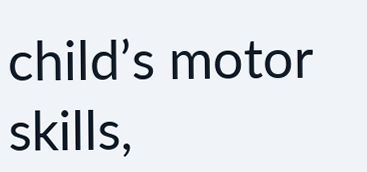child’s motor skills,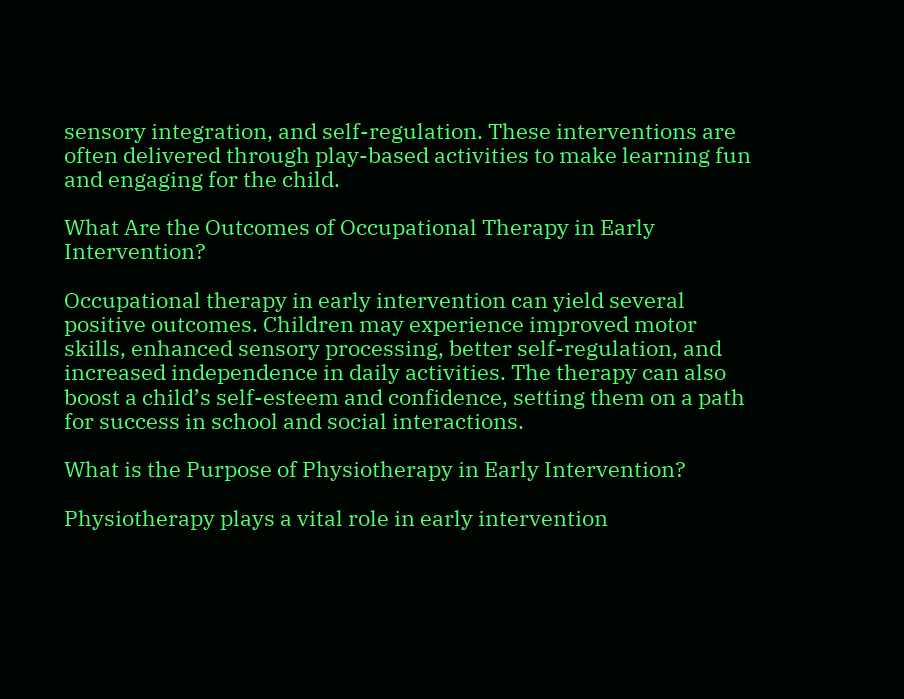sensory integration, and self-regulation. These interventions are often delivered through play-based activities to make learning fun and engaging for the child.

What Are the Outcomes of Occupational Therapy in Early Intervention?

Occupational therapy in early intervention can yield several positive outcomes. Children may experience improved motor skills, enhanced sensory processing, better self-regulation, and increased independence in daily activities. The therapy can also boost a child’s self-esteem and confidence, setting them on a path for success in school and social interactions.

What is the Purpose of Physiotherapy in Early Intervention?

Physiotherapy plays a vital role in early intervention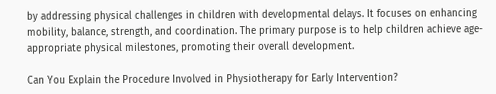by addressing physical challenges in children with developmental delays. It focuses on enhancing mobility, balance, strength, and coordination. The primary purpose is to help children achieve age-appropriate physical milestones, promoting their overall development.

Can You Explain the Procedure Involved in Physiotherapy for Early Intervention?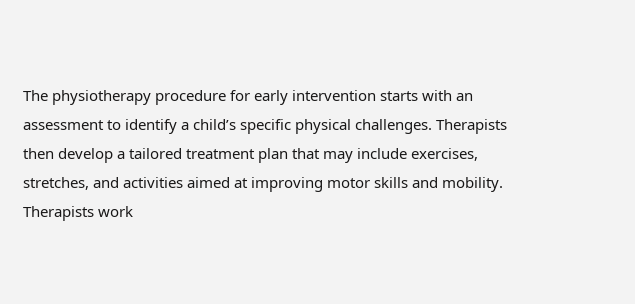The physiotherapy procedure for early intervention starts with an assessment to identify a child’s specific physical challenges. Therapists then develop a tailored treatment plan that may include exercises, stretches, and activities aimed at improving motor skills and mobility. Therapists work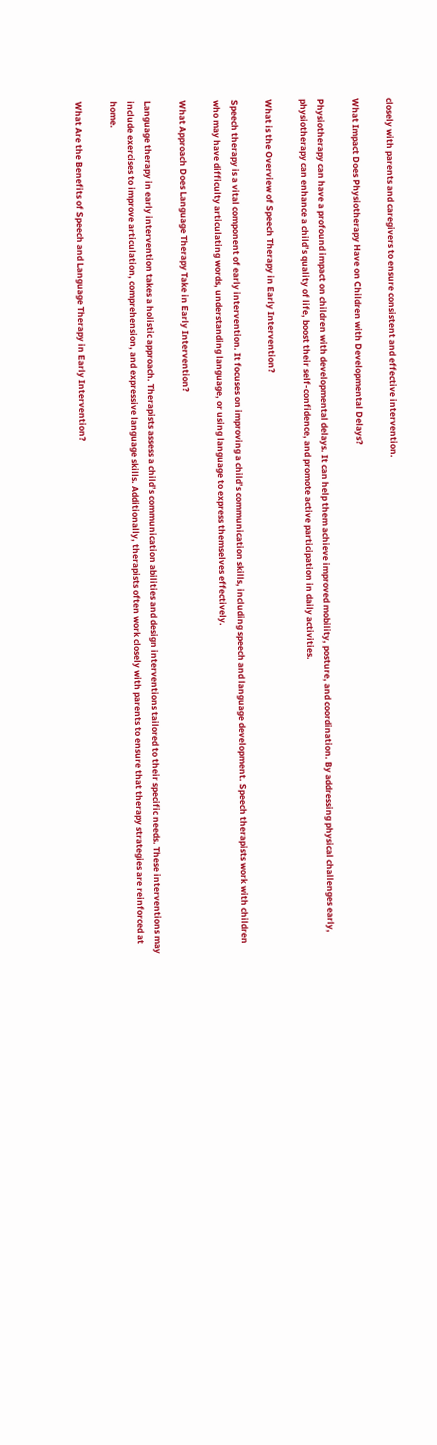closely with parents and caregivers to ensure consistent and effective intervention.

What Impact Does Physiotherapy Have on Children with Developmental Delays?

Physiotherapy can have a profound impact on children with developmental delays. It can help them achieve improved mobility, posture, and coordination. By addressing physical challenges early, physiotherapy can enhance a child’s quality of life, boost their self-confidence, and promote active participation in daily activities.

What is the Overview of Speech Therapy in Early Intervention?

Speech therapy is a vital component of early intervention. It focuses on improving a child’s communication skills, including speech and language development. Speech therapists work with children who may have difficulty articulating words, understanding language, or using language to express themselves effectively.

What Approach Does Language Therapy Take in Early Intervention?

Language therapy in early intervention takes a holistic approach. Therapists assess a child’s communication abilities and design interventions tailored to their specific needs. These interventions may include exercises to improve articulation, comprehension, and expressive language skills. Additionally, therapists often work closely with parents to ensure that therapy strategies are reinforced at home.

What Are the Benefits of Speech and Language Therapy in Early Intervention?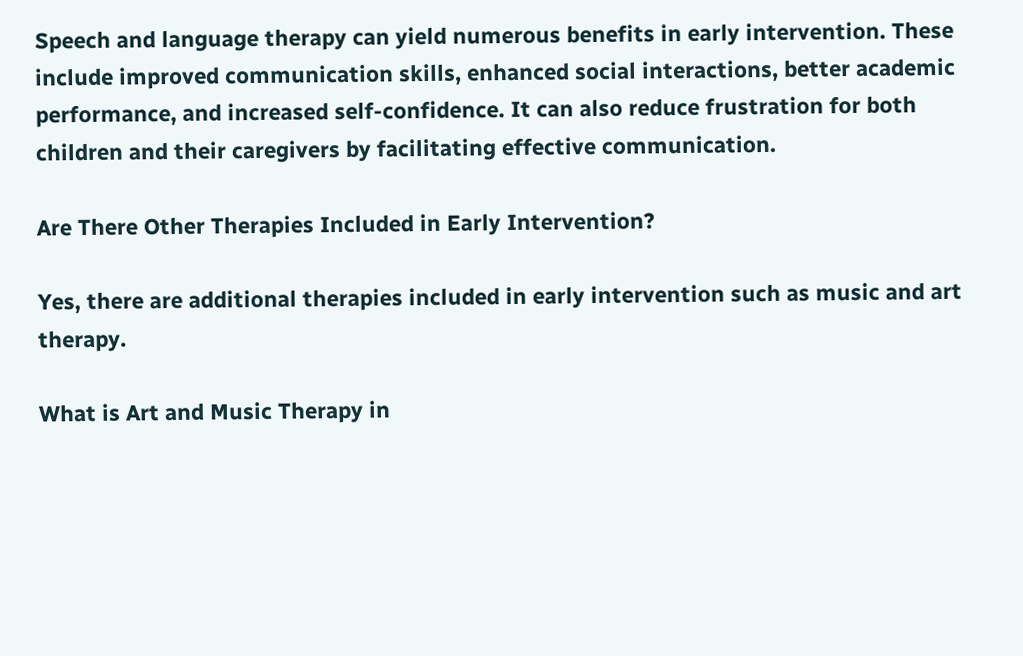Speech and language therapy can yield numerous benefits in early intervention. These include improved communication skills, enhanced social interactions, better academic performance, and increased self-confidence. It can also reduce frustration for both children and their caregivers by facilitating effective communication.

Are There Other Therapies Included in Early Intervention?

Yes, there are additional therapies included in early intervention such as music and art therapy.

What is Art and Music Therapy in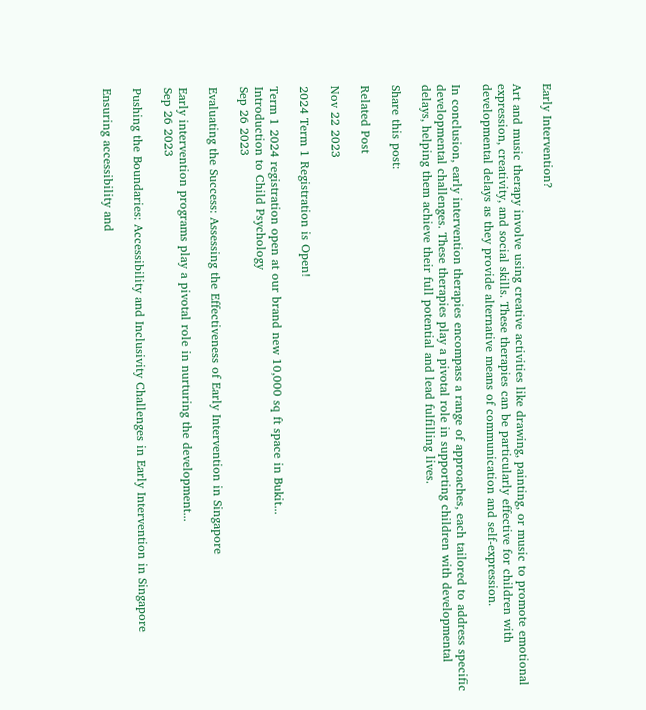Early Intervention?

Art and music therapy involve using creative activities like drawing, painting, or music to promote emotional expression, creativity, and social skills. These therapies can be particularly effective for children with developmental delays as they provide alternative means of communication and self-expression.

In conclusion, early intervention therapies encompass a range of approaches, each tailored to address specific developmental challenges. These therapies play a pivotal role in supporting children with developmental delays, helping them achieve their full potential and lead fulfilling lives.

Share this post:

Related Post

Nov 22 2023

2024 Term 1 Registration is Open!

Term 1 2024 registration open at our brand new 10,000 sq ft space in Bukit...
Introduction to Child Psychology
Sep 26 2023

Evaluating the Success: Assessing the Effectiveness of Early Intervention in Singapore

Early intervention programs play a pivotal role in nurturing the development...
Sep 26 2023

Pushing the Boundaries: Accessibility and Inclusivity Challenges in Early Intervention in Singapore

Ensuring accessibility and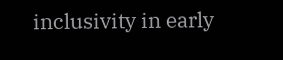inclusivity in early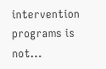intervention programs is not...